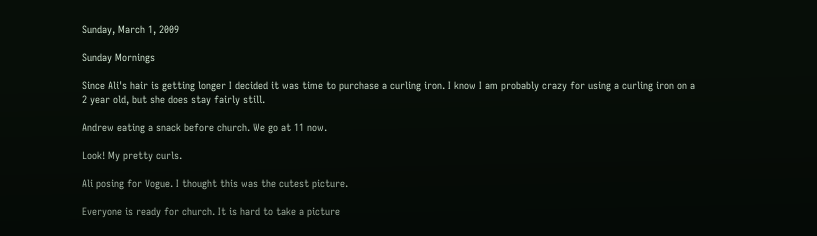Sunday, March 1, 2009

Sunday Mornings

Since Ali's hair is getting longer I decided it was time to purchase a curling iron. I know I am probably crazy for using a curling iron on a 2 year old, but she does stay fairly still.

Andrew eating a snack before church. We go at 11 now.

Look! My pretty curls.

Ali posing for Vogue. I thought this was the cutest picture.

Everyone is ready for church. It is hard to take a picture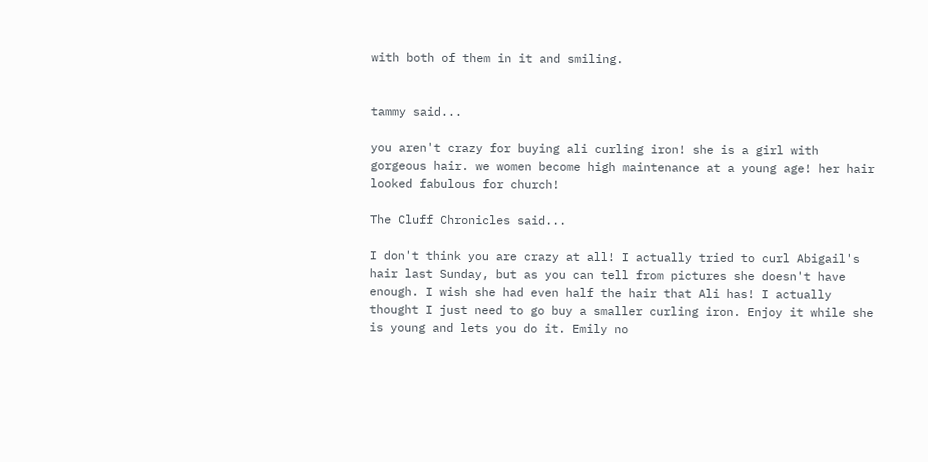with both of them in it and smiling.


tammy said...

you aren't crazy for buying ali curling iron! she is a girl with gorgeous hair. we women become high maintenance at a young age! her hair looked fabulous for church!

The Cluff Chronicles said...

I don't think you are crazy at all! I actually tried to curl Abigail's hair last Sunday, but as you can tell from pictures she doesn't have enough. I wish she had even half the hair that Ali has! I actually thought I just need to go buy a smaller curling iron. Enjoy it while she is young and lets you do it. Emily no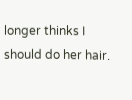longer thinks I should do her hair.